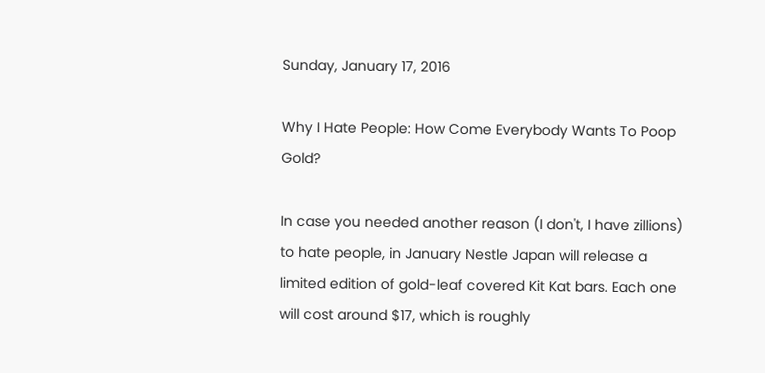Sunday, January 17, 2016

Why I Hate People: How Come Everybody Wants To Poop Gold?

In case you needed another reason (I don't, I have zillions) to hate people, in January Nestle Japan will release a limited edition of gold-leaf covered Kit Kat bars. Each one will cost around $17, which is roughly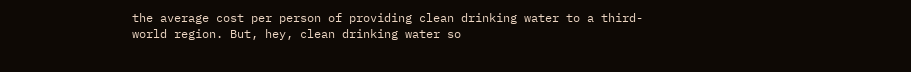the average cost per person of providing clean drinking water to a third-world region. But, hey, clean drinking water so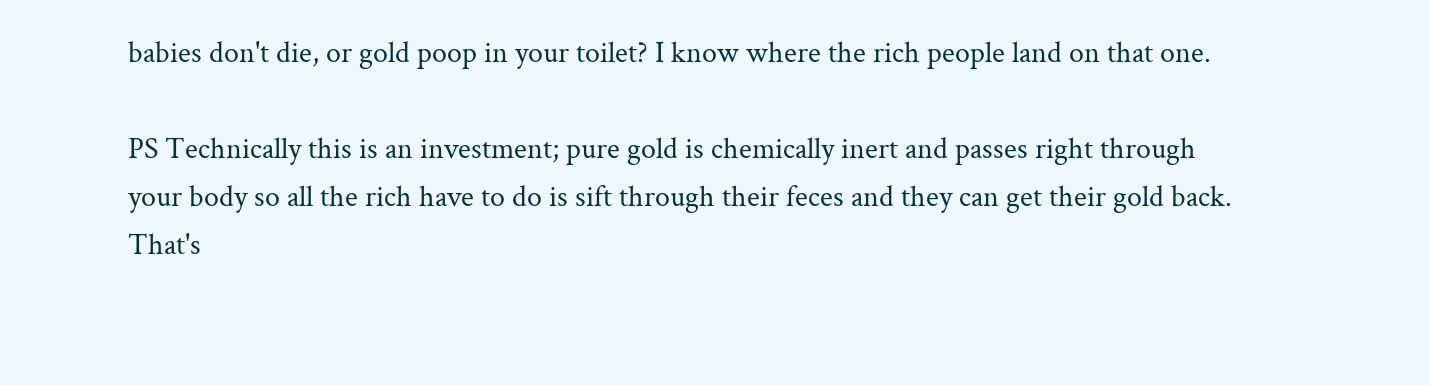babies don't die, or gold poop in your toilet? I know where the rich people land on that one.

PS Technically this is an investment; pure gold is chemically inert and passes right through your body so all the rich have to do is sift through their feces and they can get their gold back. That's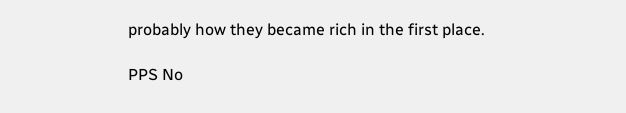probably how they became rich in the first place.

PPS No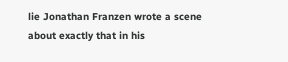lie Jonathan Franzen wrote a scene about exactly that in his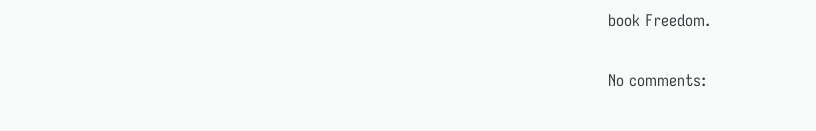book Freedom.

No comments: